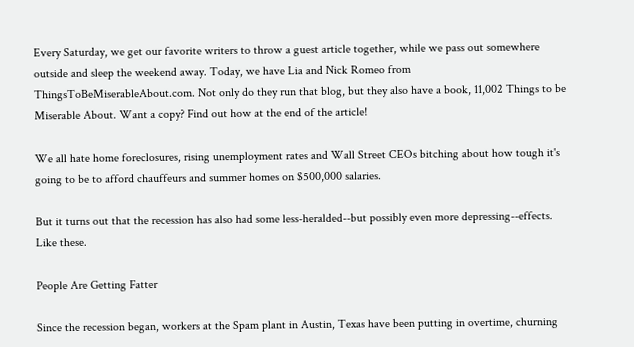Every Saturday, we get our favorite writers to throw a guest article together, while we pass out somewhere outside and sleep the weekend away. Today, we have Lia and Nick Romeo from ThingsToBeMiserableAbout.com. Not only do they run that blog, but they also have a book, 11,002 Things to be Miserable About. Want a copy? Find out how at the end of the article!

We all hate home foreclosures, rising unemployment rates and Wall Street CEOs bitching about how tough it's going to be to afford chauffeurs and summer homes on $500,000 salaries.

But it turns out that the recession has also had some less-heralded--but possibly even more depressing--effects. Like these.

People Are Getting Fatter

Since the recession began, workers at the Spam plant in Austin, Texas have been putting in overtime, churning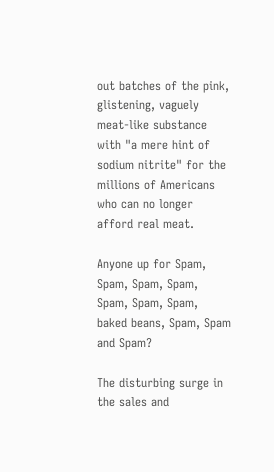out batches of the pink, glistening, vaguely meat-like substance with "a mere hint of sodium nitrite" for the millions of Americans who can no longer afford real meat.

Anyone up for Spam, Spam, Spam, Spam, Spam, Spam, Spam, baked beans, Spam, Spam and Spam?

The disturbing surge in the sales and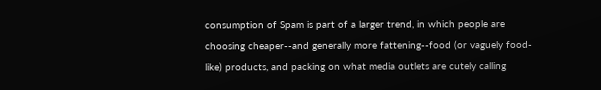consumption of Spam is part of a larger trend, in which people are choosing cheaper--and generally more fattening--food (or vaguely food-like) products, and packing on what media outlets are cutely calling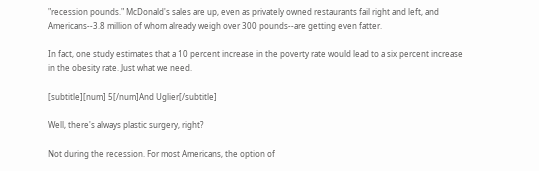"recession pounds." McDonald's sales are up, even as privately owned restaurants fail right and left, and Americans--3.8 million of whom already weigh over 300 pounds--are getting even fatter.

In fact, one study estimates that a 10 percent increase in the poverty rate would lead to a six percent increase in the obesity rate. Just what we need.

[subtitle][num] 5[/num]And Uglier[/subtitle]

Well, there's always plastic surgery, right?

Not during the recession. For most Americans, the option of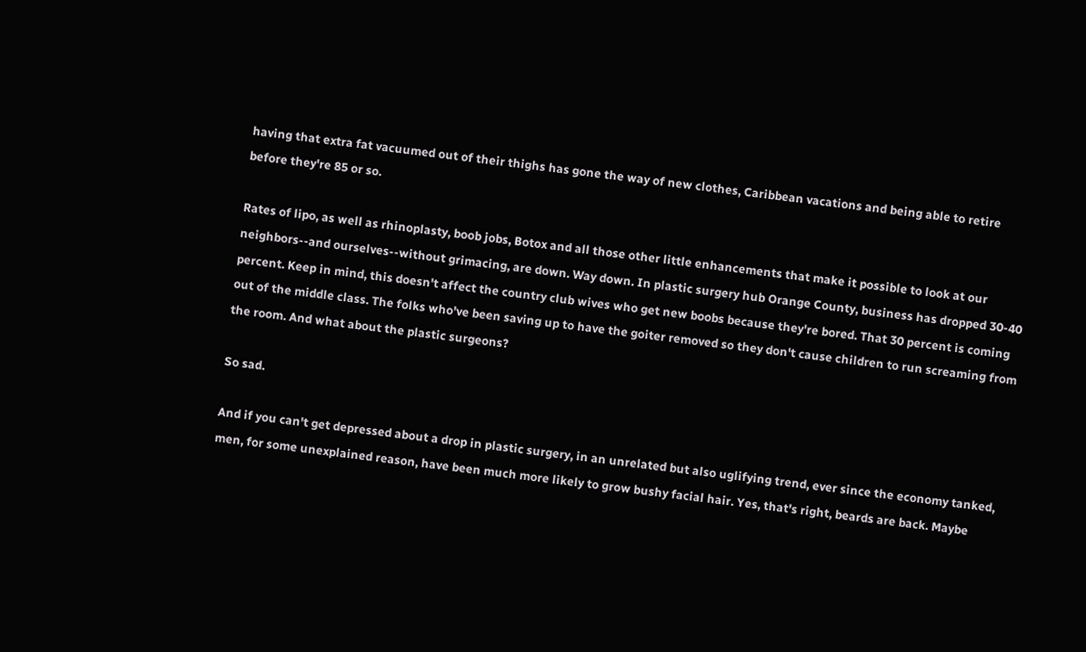having that extra fat vacuumed out of their thighs has gone the way of new clothes, Caribbean vacations and being able to retire before they're 85 or so.

Rates of lipo, as well as rhinoplasty, boob jobs, Botox and all those other little enhancements that make it possible to look at our neighbors--and ourselves--without grimacing, are down. Way down. In plastic surgery hub Orange County, business has dropped 30-40 percent. Keep in mind, this doesn't affect the country club wives who get new boobs because they're bored. That 30 percent is coming out of the middle class. The folks who've been saving up to have the goiter removed so they don't cause children to run screaming from the room. And what about the plastic surgeons?

So sad.

And if you can't get depressed about a drop in plastic surgery, in an unrelated but also uglifying trend, ever since the economy tanked, men, for some unexplained reason, have been much more likely to grow bushy facial hair. Yes, that's right, beards are back. Maybe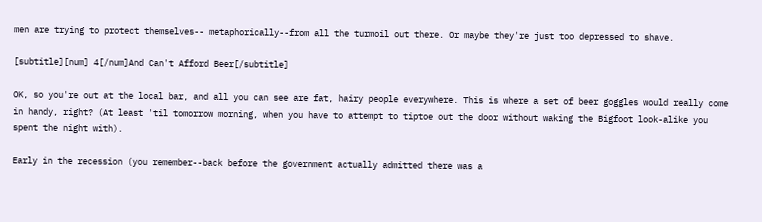men are trying to protect themselves-- metaphorically--from all the turmoil out there. Or maybe they're just too depressed to shave.

[subtitle][num] 4[/num]And Can't Afford Beer[/subtitle]

OK, so you're out at the local bar, and all you can see are fat, hairy people everywhere. This is where a set of beer goggles would really come in handy, right? (At least 'til tomorrow morning, when you have to attempt to tiptoe out the door without waking the Bigfoot look-alike you spent the night with).

Early in the recession (you remember--back before the government actually admitted there was a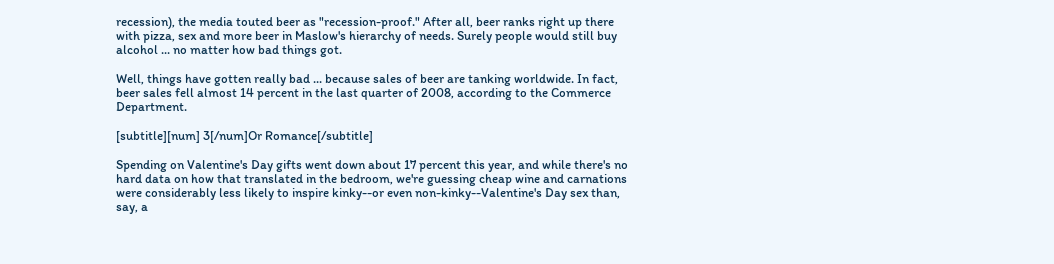recession), the media touted beer as "recession-proof." After all, beer ranks right up there with pizza, sex and more beer in Maslow's hierarchy of needs. Surely people would still buy alcohol ... no matter how bad things got.

Well, things have gotten really bad ... because sales of beer are tanking worldwide. In fact, beer sales fell almost 14 percent in the last quarter of 2008, according to the Commerce Department.

[subtitle][num] 3[/num]Or Romance[/subtitle]

Spending on Valentine's Day gifts went down about 17 percent this year, and while there's no hard data on how that translated in the bedroom, we're guessing cheap wine and carnations were considerably less likely to inspire kinky--or even non-kinky--Valentine's Day sex than, say, a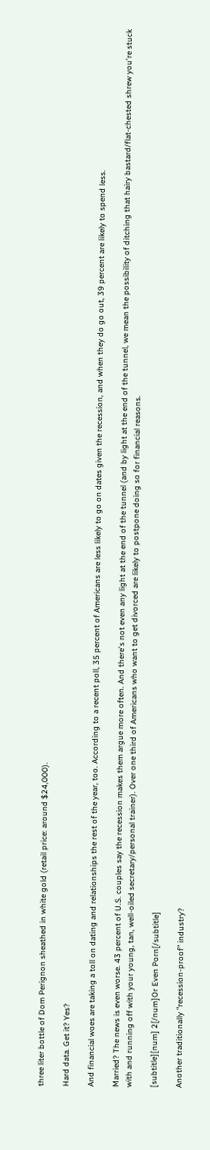three liter bottle of Dom Perignon sheathed in white gold (retail price: around $24,000).

Hard data. Get it? Yes?

And financial woes are taking a toll on dating and relationships the rest of the year, too. According to a recent poll, 35 percent of Americans are less likely to go on dates given the recession, and when they do go out, 39 percent are likely to spend less.

Married? The news is even worse. 43 percent of U.S. couples say the recession makes them argue more often. And there's not even any light at the end of the tunnel (and by light at the end of the tunnel, we mean the possibility of ditching that hairy bastard/flat-chested shrew you're stuck with and running off with your young, tan, well-oiled secretary/personal trainer). Over one third of Americans who want to get divorced are likely to postpone doing so for financial reasons.

[subtitle][num] 2[/num]Or Even Porn[/subtitle]

Another traditionally "recession-proof" industry?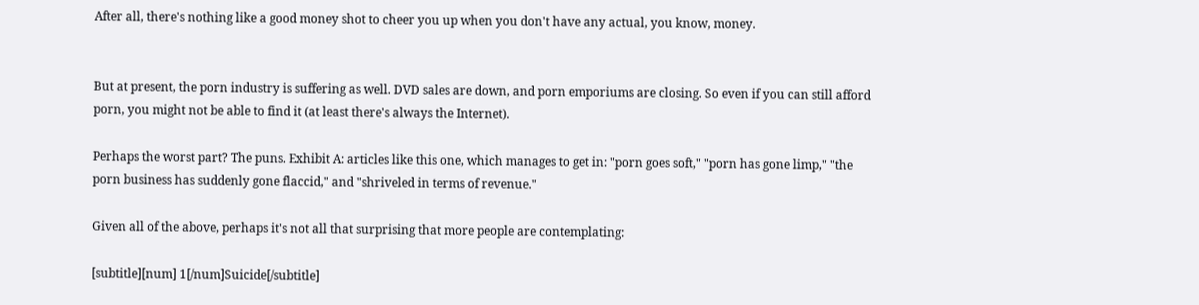After all, there's nothing like a good money shot to cheer you up when you don't have any actual, you know, money.


But at present, the porn industry is suffering as well. DVD sales are down, and porn emporiums are closing. So even if you can still afford porn, you might not be able to find it (at least there's always the Internet).

Perhaps the worst part? The puns. Exhibit A: articles like this one, which manages to get in: "porn goes soft," "porn has gone limp," "the porn business has suddenly gone flaccid," and "shriveled in terms of revenue."

Given all of the above, perhaps it's not all that surprising that more people are contemplating:

[subtitle][num] 1[/num]Suicide[/subtitle]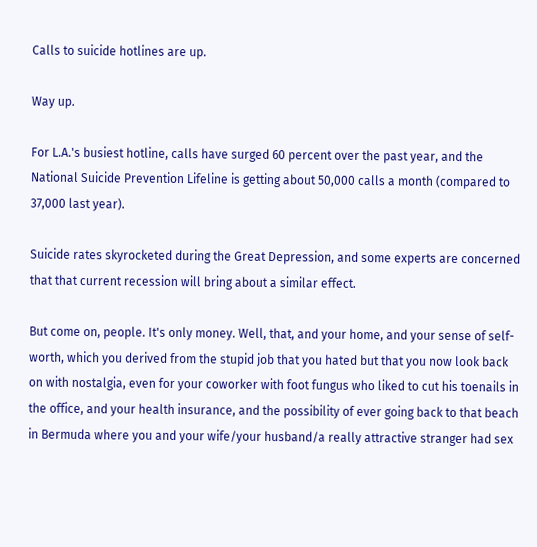Calls to suicide hotlines are up.

Way up.

For L.A.'s busiest hotline, calls have surged 60 percent over the past year, and the National Suicide Prevention Lifeline is getting about 50,000 calls a month (compared to 37,000 last year).

Suicide rates skyrocketed during the Great Depression, and some experts are concerned that that current recession will bring about a similar effect.

But come on, people. It's only money. Well, that, and your home, and your sense of self-worth, which you derived from the stupid job that you hated but that you now look back on with nostalgia, even for your coworker with foot fungus who liked to cut his toenails in the office, and your health insurance, and the possibility of ever going back to that beach in Bermuda where you and your wife/your husband/a really attractive stranger had sex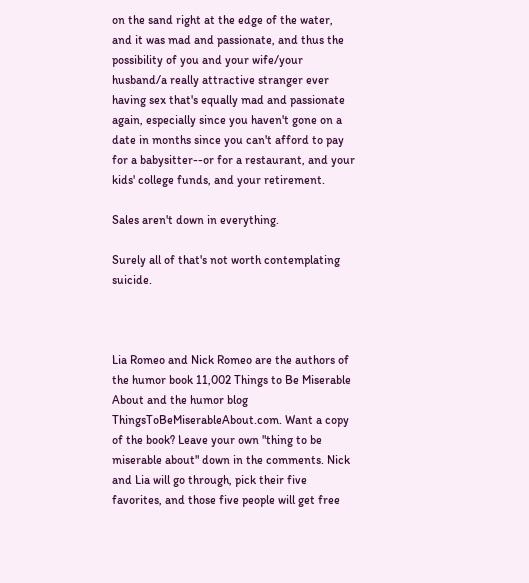on the sand right at the edge of the water, and it was mad and passionate, and thus the possibility of you and your wife/your husband/a really attractive stranger ever having sex that's equally mad and passionate again, especially since you haven't gone on a date in months since you can't afford to pay for a babysitter--or for a restaurant, and your kids' college funds, and your retirement.

Sales aren't down in everything.

Surely all of that's not worth contemplating suicide.



Lia Romeo and Nick Romeo are the authors of the humor book 11,002 Things to Be Miserable About and the humor blog ThingsToBeMiserableAbout.com. Want a copy of the book? Leave your own "thing to be miserable about" down in the comments. Nick and Lia will go through, pick their five favorites, and those five people will get free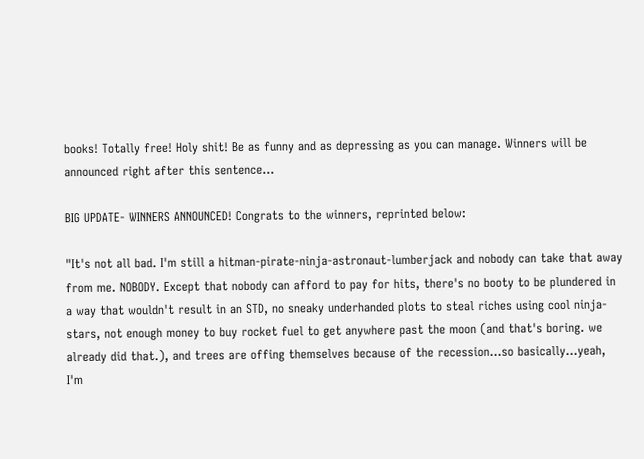books! Totally free! Holy shit! Be as funny and as depressing as you can manage. Winners will be announced right after this sentence...

BIG UPDATE- WINNERS ANNOUNCED! Congrats to the winners, reprinted below:

"It's not all bad. I'm still a hitman-pirate-ninja-astronaut-lumberjack and nobody can take that away from me. NOBODY. Except that nobody can afford to pay for hits, there's no booty to be plundered in a way that wouldn't result in an STD, no sneaky underhanded plots to steal riches using cool ninja-stars, not enough money to buy rocket fuel to get anywhere past the moon (and that's boring. we already did that.), and trees are offing themselves because of the recession...so basically...yeah, I'm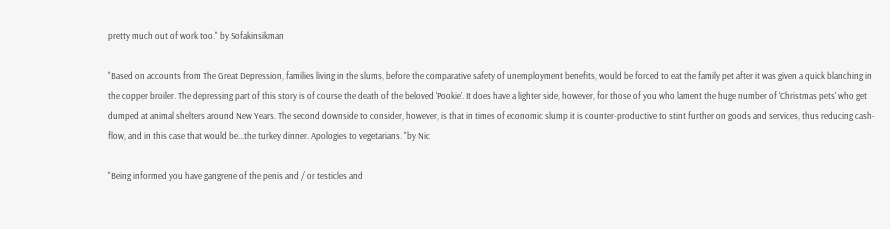pretty much out of work too." by Sofakinsikman

"Based on accounts from The Great Depression, families living in the slums, before the comparative safety of unemployment benefits, would be forced to eat the family pet after it was given a quick blanching in the copper broiler. The depressing part of this story is of course the death of the beloved 'Pookie'. It does have a lighter side, however, for those of you who lament the huge number of 'Christmas pets' who get dumped at animal shelters around New Years. The second downside to consider, however, is that in times of economic slump it is counter-productive to stint further on goods and services, thus reducing cash-flow, and in this case that would be...the turkey dinner. Apologies to vegetarians. "by Nic

"Being informed you have gangrene of the penis and / or testicles and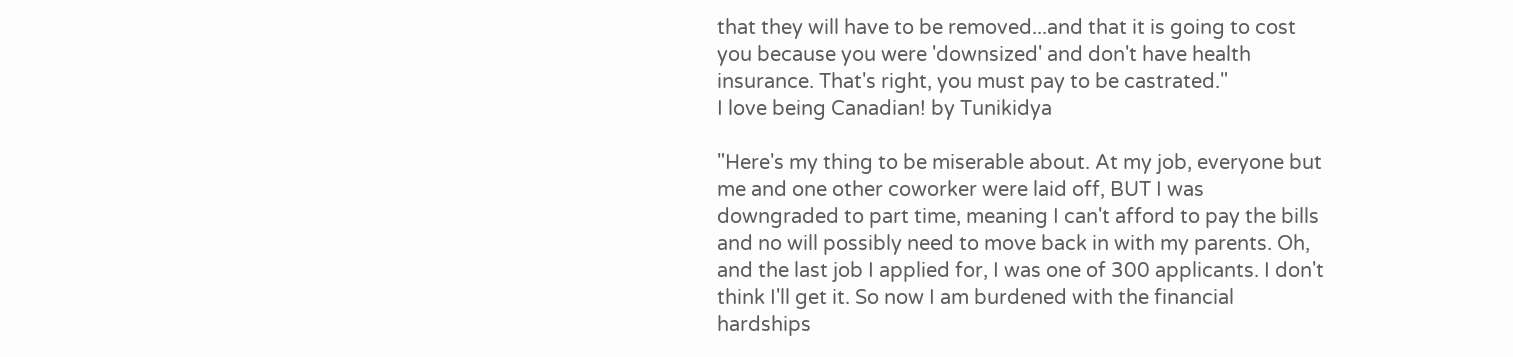that they will have to be removed...and that it is going to cost you because you were 'downsized' and don't have health insurance. That's right, you must pay to be castrated."
I love being Canadian! by Tunikidya

"Here's my thing to be miserable about. At my job, everyone but me and one other coworker were laid off, BUT I was downgraded to part time, meaning I can't afford to pay the bills and no will possibly need to move back in with my parents. Oh, and the last job I applied for, I was one of 300 applicants. I don't think I'll get it. So now I am burdened with the financial hardships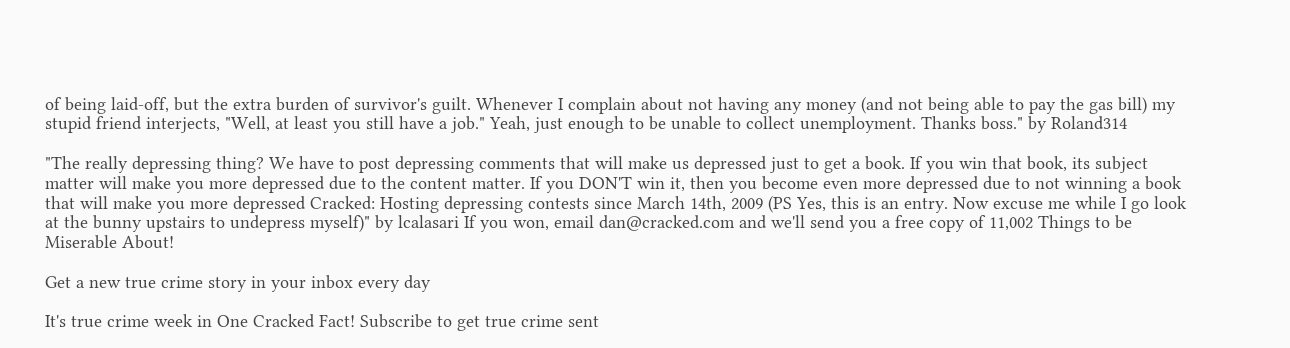of being laid-off, but the extra burden of survivor's guilt. Whenever I complain about not having any money (and not being able to pay the gas bill) my stupid friend interjects, "Well, at least you still have a job." Yeah, just enough to be unable to collect unemployment. Thanks boss." by Roland314

"The really depressing thing? We have to post depressing comments that will make us depressed just to get a book. If you win that book, its subject matter will make you more depressed due to the content matter. If you DON'T win it, then you become even more depressed due to not winning a book that will make you more depressed Cracked: Hosting depressing contests since March 14th, 2009 (PS Yes, this is an entry. Now excuse me while I go look at the bunny upstairs to undepress myself)" by lcalasari If you won, email dan@cracked.com and we'll send you a free copy of 11,002 Things to be Miserable About!

Get a new true crime story in your inbox every day

It's true crime week in One Cracked Fact! Subscribe to get true crime sent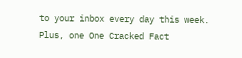to your inbox every day this week. Plus, one One Cracked Fact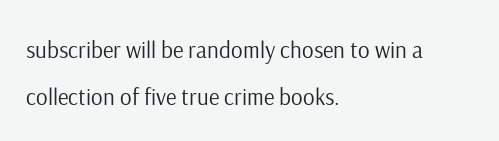subscriber will be randomly chosen to win a collection of five true crime books.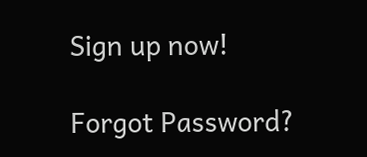Sign up now!

Forgot Password?